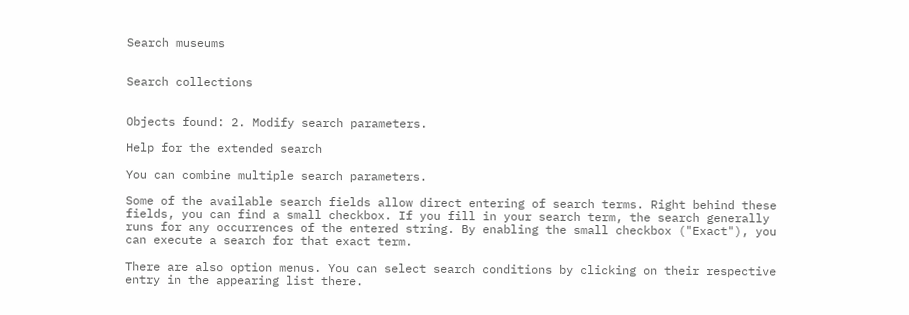Search museums


Search collections


Objects found: 2. Modify search parameters.

Help for the extended search

You can combine multiple search parameters.

Some of the available search fields allow direct entering of search terms. Right behind these fields, you can find a small checkbox. If you fill in your search term, the search generally runs for any occurrences of the entered string. By enabling the small checkbox ("Exact"), you can execute a search for that exact term.

There are also option menus. You can select search conditions by clicking on their respective entry in the appearing list there.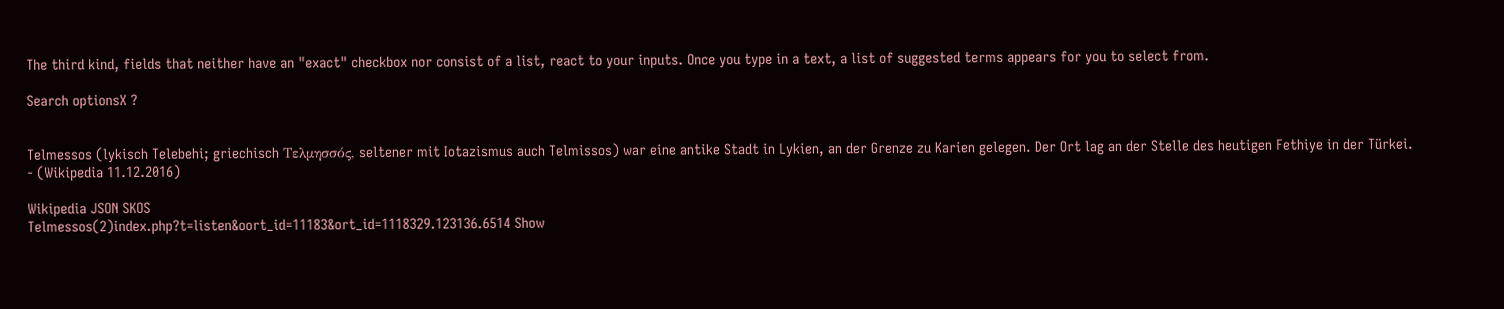The third kind, fields that neither have an "exact" checkbox nor consist of a list, react to your inputs. Once you type in a text, a list of suggested terms appears for you to select from.

Search optionsX ?


Telmessos (lykisch Telebehi; griechisch Τελμησσός, seltener mit Iotazismus auch Telmissos) war eine antike Stadt in Lykien, an der Grenze zu Karien gelegen. Der Ort lag an der Stelle des heutigen Fethiye in der Türkei. - (Wikipedia 11.12.2016)

Wikipedia JSON SKOS
Telmessos(2)index.php?t=listen&oort_id=11183&ort_id=1118329.123136.6514 Show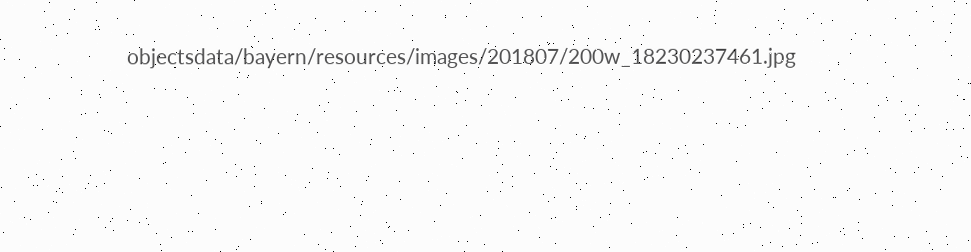objectsdata/bayern/resources/images/201807/200w_18230237461.jpg